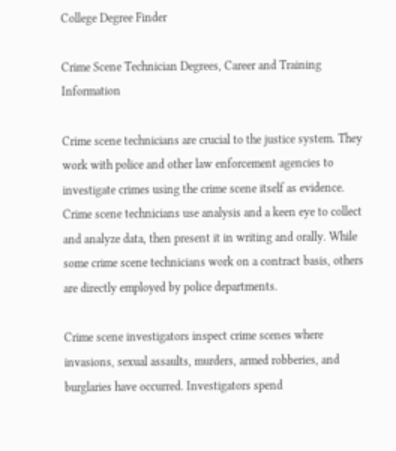College Degree Finder

Crime Scene Technician Degrees, Career and Training Information

Crime scene technicians are crucial to the justice system. They work with police and other law enforcement agencies to investigate crimes using the crime scene itself as evidence. Crime scene technicians use analysis and a keen eye to collect and analyze data, then present it in writing and orally. While some crime scene technicians work on a contract basis, others are directly employed by police departments.

Crime scene investigators inspect crime scenes where invasions, sexual assaults, murders, armed robberies, and burglaries have occurred. Investigators spend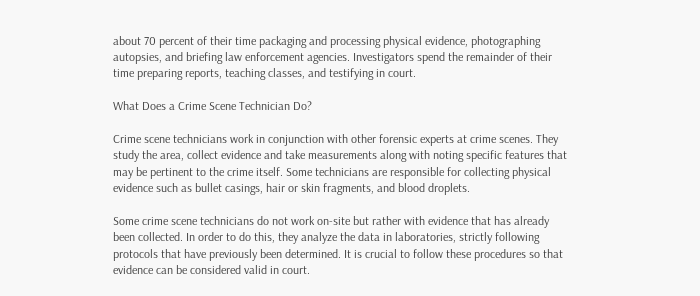about 70 percent of their time packaging and processing physical evidence, photographing autopsies, and briefing law enforcement agencies. Investigators spend the remainder of their time preparing reports, teaching classes, and testifying in court.

What Does a Crime Scene Technician Do?

Crime scene technicians work in conjunction with other forensic experts at crime scenes. They study the area, collect evidence and take measurements along with noting specific features that may be pertinent to the crime itself. Some technicians are responsible for collecting physical evidence such as bullet casings, hair or skin fragments, and blood droplets.

Some crime scene technicians do not work on-site but rather with evidence that has already been collected. In order to do this, they analyze the data in laboratories, strictly following protocols that have previously been determined. It is crucial to follow these procedures so that evidence can be considered valid in court.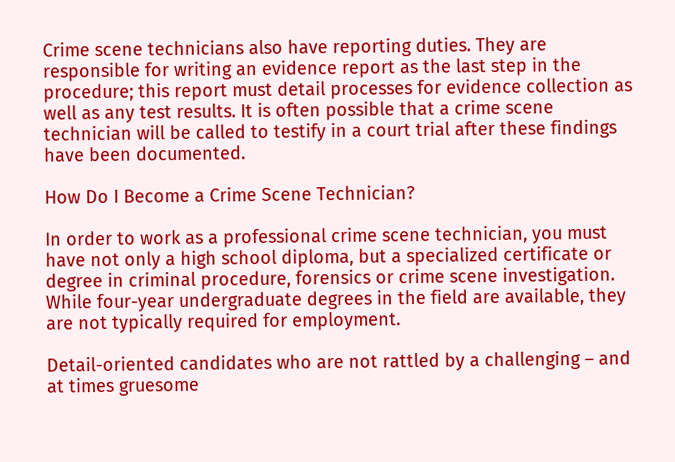Crime scene technicians also have reporting duties. They are responsible for writing an evidence report as the last step in the procedure; this report must detail processes for evidence collection as well as any test results. It is often possible that a crime scene technician will be called to testify in a court trial after these findings have been documented.

How Do I Become a Crime Scene Technician?

In order to work as a professional crime scene technician, you must have not only a high school diploma, but a specialized certificate or degree in criminal procedure, forensics or crime scene investigation. While four-year undergraduate degrees in the field are available, they are not typically required for employment.

Detail-oriented candidates who are not rattled by a challenging – and at times gruesome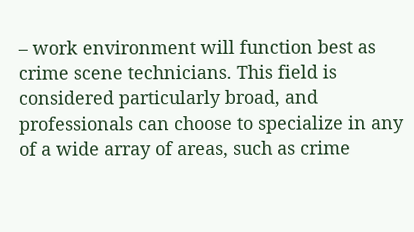– work environment will function best as crime scene technicians. This field is considered particularly broad, and professionals can choose to specialize in any of a wide array of areas, such as crime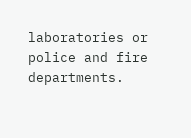laboratories or police and fire departments.